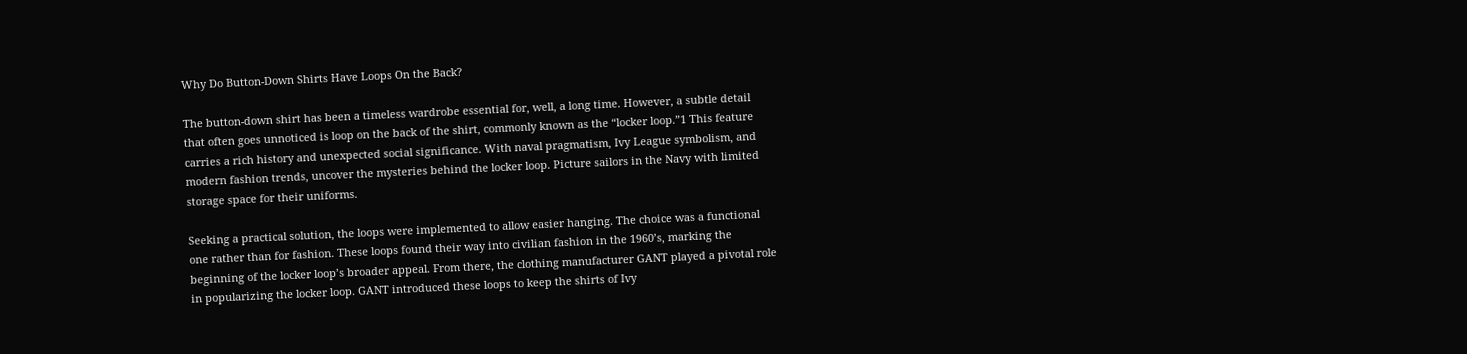Why Do Button-Down Shirts Have Loops On the Back?

The button-down shirt has been a timeless wardrobe essential for, well, a long time. However, a subtle detail that often goes unnoticed is loop on the back of the shirt, commonly known as the “locker loop.”1 This feature carries a rich history and unexpected social significance. With naval pragmatism, Ivy League symbolism, and modern fashion trends, uncover the mysteries behind the locker loop. Picture sailors in the Navy with limited storage space for their uniforms.

Seeking a practical solution, the loops were implemented to allow easier hanging. The choice was a functional one rather than for fashion. These loops found their way into civilian fashion in the 1960’s, marking the beginning of the locker loop’s broader appeal. From there, the clothing manufacturer GANT played a pivotal role in popularizing the locker loop. GANT introduced these loops to keep the shirts of Ivy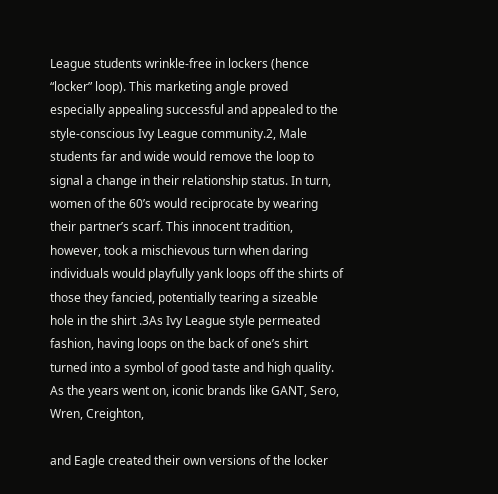League students wrinkle-free in lockers (hence “locker” loop). This marketing angle proved especially appealing successful and appealed to the style-conscious Ivy League community.2, Male students far and wide would remove the loop to signal a change in their relationship status. In turn, women of the 60’s would reciprocate by wearing their partner’s scarf. This innocent tradition, however, took a mischievous turn when daring individuals would playfully yank loops off the shirts of those they fancied, potentially tearing a sizeable hole in the shirt .3As Ivy League style permeated fashion, having loops on the back of one’s shirt turned into a symbol of good taste and high quality. As the years went on, iconic brands like GANT, Sero, Wren, Creighton,

and Eagle created their own versions of the locker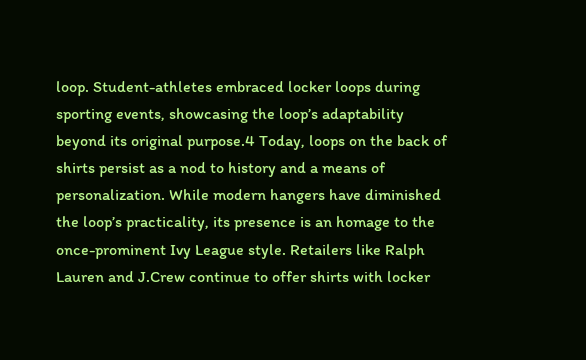loop. Student-athletes embraced locker loops during sporting events, showcasing the loop’s adaptability beyond its original purpose.4 Today, loops on the back of shirts persist as a nod to history and a means of personalization. While modern hangers have diminished the loop’s practicality, its presence is an homage to the once-prominent Ivy League style. Retailers like Ralph Lauren and J.Crew continue to offer shirts with locker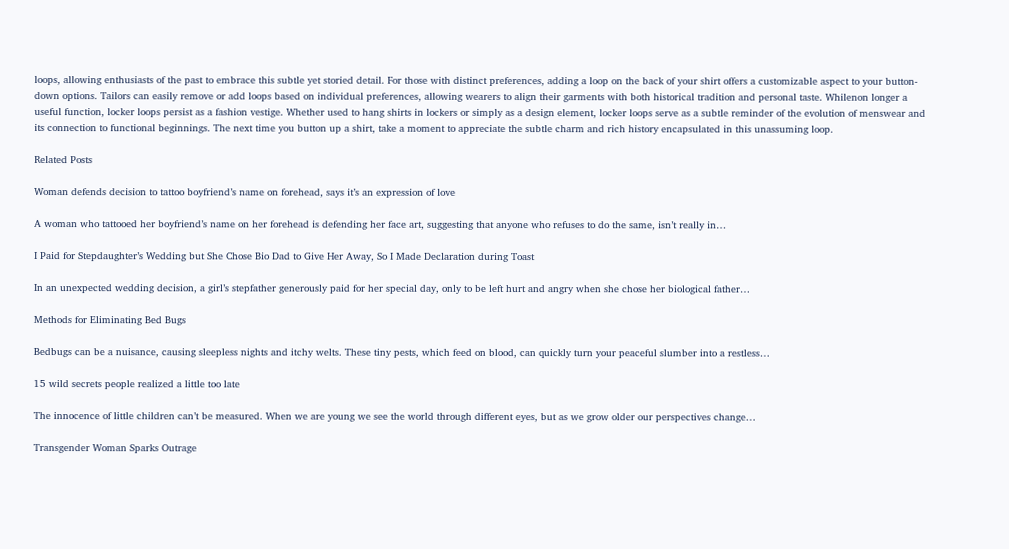loops, allowing enthusiasts of the past to embrace this subtle yet storied detail. For those with distinct preferences, adding a loop on the back of your shirt offers a customizable aspect to your button-down options. Tailors can easily remove or add loops based on individual preferences, allowing wearers to align their garments with both historical tradition and personal taste. Whilenon longer a useful function, locker loops persist as a fashion vestige. Whether used to hang shirts in lockers or simply as a design element, locker loops serve as a subtle reminder of the evolution of menswear and its connection to functional beginnings. The next time you button up a shirt, take a moment to appreciate the subtle charm and rich history encapsulated in this unassuming loop.

Related Posts

Woman defends decision to tattoo boyfriend’s name on forehead, says it’s an expression of love

A woman who tattooed her boyfriend’s name on her forehead is defending her face art, suggesting that anyone who refuses to do the same, isn’t really in…

I Paid for Stepdaughter’s Wedding but She Chose Bio Dad to Give Her Away, So I Made Declaration during Toast

In an unexpected wedding decision, a girl’s stepfather generously paid for her special day, only to be left hurt and angry when she chose her biological father…

Methods for Eliminating Bed Bugs

Bedbugs can be a nuisance, causing sleepless nights and itchy welts. These tiny pests, which feed on blood, can quickly turn your peaceful slumber into a restless…

15 wild secrets people realized a little too late

The innocence of little children can’t be measured. When we are young we see the world through different eyes, but as we grow older our perspectives change…

Transgender Woman Sparks Outrage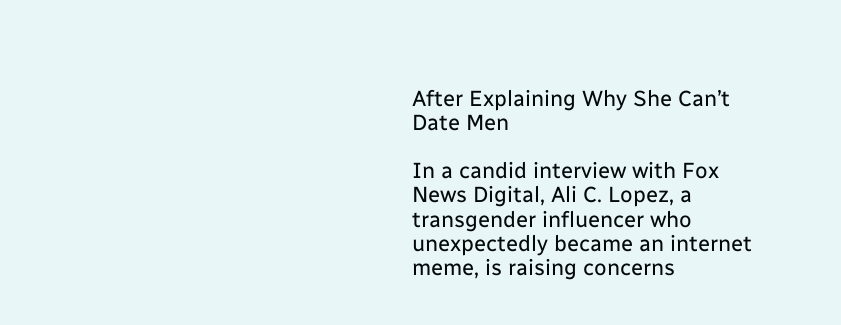After Explaining Why She Can’t Date Men

In a candid interview with Fox News Digital, Ali C. Lopez, a transgender influencer who unexpectedly became an internet meme, is raising concerns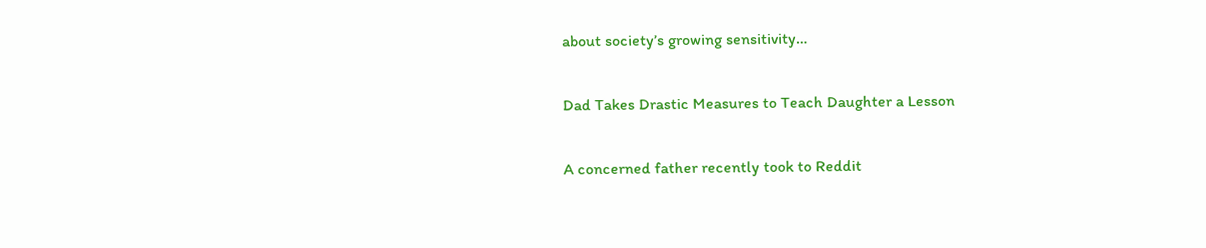about society’s growing sensitivity…

Dad Takes Drastic Measures to Teach Daughter a Lesson

A concerned father recently took to Reddit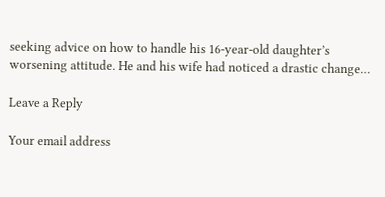seeking advice on how to handle his 16-year-old daughter’s worsening attitude. He and his wife had noticed a drastic change…

Leave a Reply

Your email address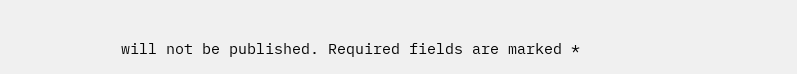will not be published. Required fields are marked *